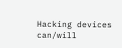Hacking devices can/will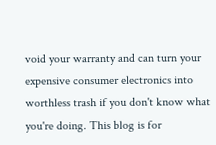void your warranty and can turn your expensive consumer electronics into worthless trash if you don't know what you're doing. This blog is for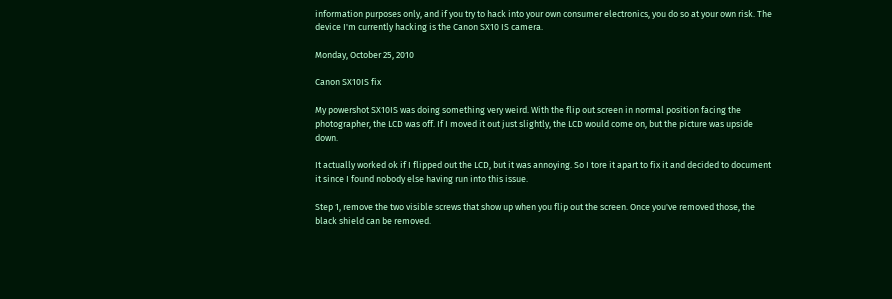information purposes only, and if you try to hack into your own consumer electronics, you do so at your own risk. The device I'm currently hacking is the Canon SX10 IS camera.

Monday, October 25, 2010

Canon SX10IS fix

My powershot SX10IS was doing something very weird. With the flip out screen in normal position facing the photographer, the LCD was off. If I moved it out just slightly, the LCD would come on, but the picture was upside down.

It actually worked ok if I flipped out the LCD, but it was annoying. So I tore it apart to fix it and decided to document it since I found nobody else having run into this issue.

Step 1, remove the two visible screws that show up when you flip out the screen. Once you've removed those, the black shield can be removed.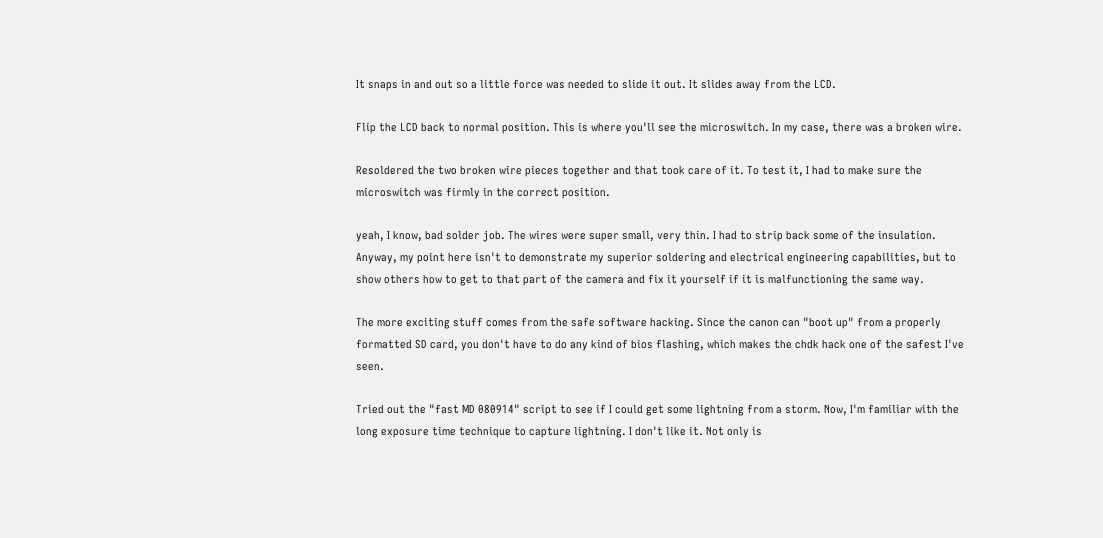It snaps in and out so a little force was needed to slide it out. It slides away from the LCD.

Flip the LCD back to normal position. This is where you'll see the microswitch. In my case, there was a broken wire.

Resoldered the two broken wire pieces together and that took care of it. To test it, I had to make sure the microswitch was firmly in the correct position.

yeah, I know, bad solder job. The wires were super small, very thin. I had to strip back some of the insulation. Anyway, my point here isn't to demonstrate my superior soldering and electrical engineering capabilities, but to show others how to get to that part of the camera and fix it yourself if it is malfunctioning the same way.

The more exciting stuff comes from the safe software hacking. Since the canon can "boot up" from a properly formatted SD card, you don't have to do any kind of bios flashing, which makes the chdk hack one of the safest I've seen.

Tried out the "fast MD 080914" script to see if I could get some lightning from a storm. Now, I'm familiar with the long exposure time technique to capture lightning. I don't like it. Not only is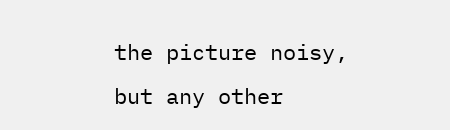the picture noisy, but any other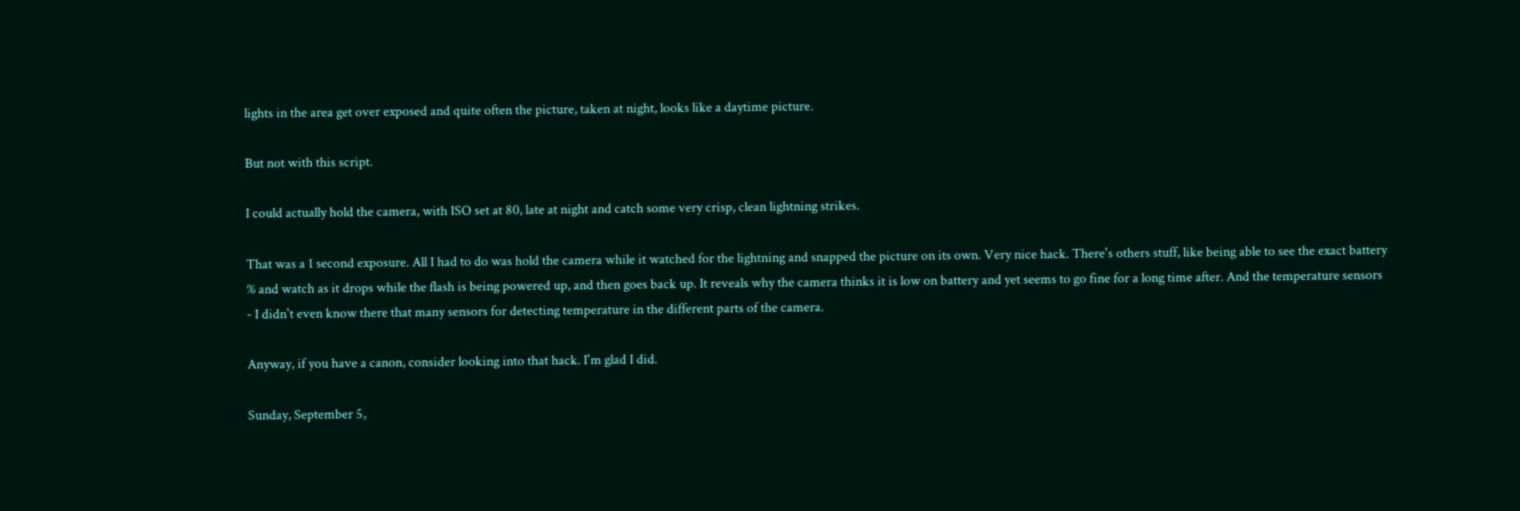lights in the area get over exposed and quite often the picture, taken at night, looks like a daytime picture.

But not with this script.

I could actually hold the camera, with ISO set at 80, late at night and catch some very crisp, clean lightning strikes.

That was a 1 second exposure. All I had to do was hold the camera while it watched for the lightning and snapped the picture on its own. Very nice hack. There's others stuff, like being able to see the exact battery % and watch as it drops while the flash is being powered up, and then goes back up. It reveals why the camera thinks it is low on battery and yet seems to go fine for a long time after. And the temperature sensors - I didn't even know there that many sensors for detecting temperature in the different parts of the camera.

Anyway, if you have a canon, consider looking into that hack. I'm glad I did.

Sunday, September 5,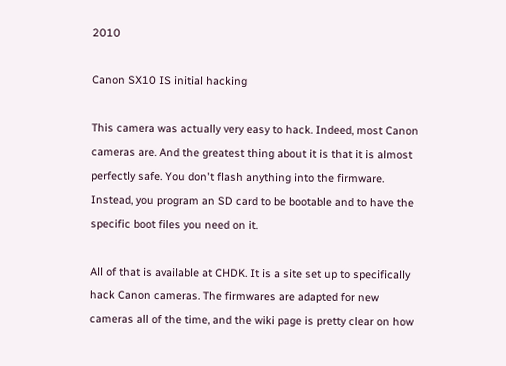2010

Canon SX10 IS initial hacking

This camera was actually very easy to hack. Indeed, most Canon cameras are. And the greatest thing about it is that it is almost perfectly safe. You don't flash anything into the firmware. Instead, you program an SD card to be bootable and to have the specific boot files you need on it.

All of that is available at CHDK. It is a site set up to specifically hack Canon cameras. The firmwares are adapted for new cameras all of the time, and the wiki page is pretty clear on how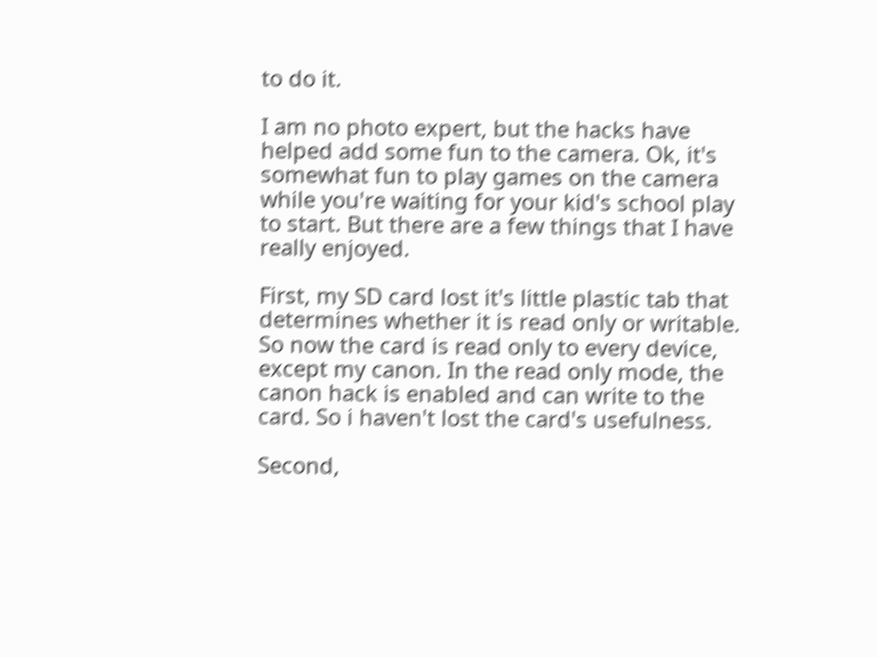to do it.

I am no photo expert, but the hacks have helped add some fun to the camera. Ok, it's somewhat fun to play games on the camera while you're waiting for your kid's school play to start. But there are a few things that I have really enjoyed.

First, my SD card lost it's little plastic tab that determines whether it is read only or writable. So now the card is read only to every device, except my canon. In the read only mode, the canon hack is enabled and can write to the card. So i haven't lost the card's usefulness.

Second,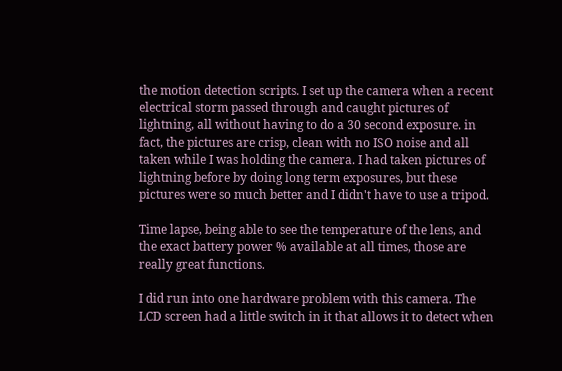the motion detection scripts. I set up the camera when a recent electrical storm passed through and caught pictures of lightning, all without having to do a 30 second exposure. in fact, the pictures are crisp, clean with no ISO noise and all taken while I was holding the camera. I had taken pictures of lightning before by doing long term exposures, but these pictures were so much better and I didn't have to use a tripod.

Time lapse, being able to see the temperature of the lens, and the exact battery power % available at all times, those are really great functions.

I did run into one hardware problem with this camera. The LCD screen had a little switch in it that allows it to detect when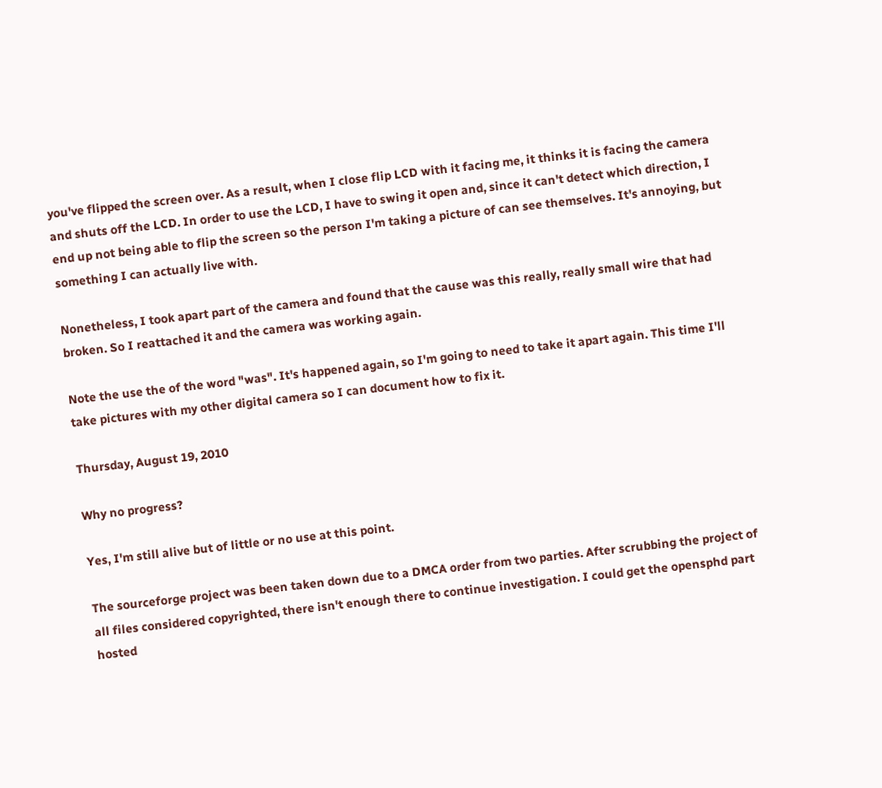you've flipped the screen over. As a result, when I close flip LCD with it facing me, it thinks it is facing the camera and shuts off the LCD. In order to use the LCD, I have to swing it open and, since it can't detect which direction, I end up not being able to flip the screen so the person I'm taking a picture of can see themselves. It's annoying, but something I can actually live with.

Nonetheless, I took apart part of the camera and found that the cause was this really, really small wire that had broken. So I reattached it and the camera was working again.

Note the use the of the word "was". It's happened again, so I'm going to need to take it apart again. This time I'll take pictures with my other digital camera so I can document how to fix it.

Thursday, August 19, 2010

Why no progress?

Yes, I'm still alive but of little or no use at this point.

The sourceforge project was been taken down due to a DMCA order from two parties. After scrubbing the project of all files considered copyrighted, there isn't enough there to continue investigation. I could get the opensphd part hosted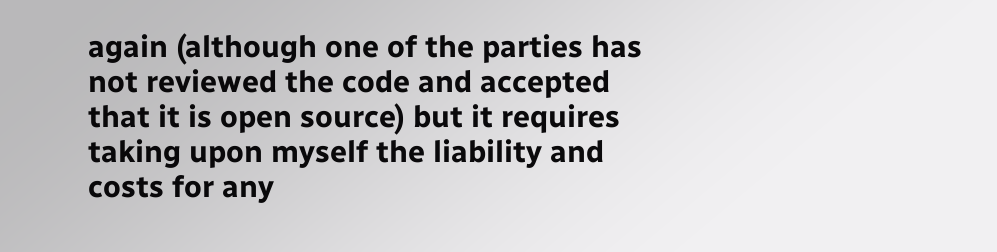again (although one of the parties has not reviewed the code and accepted that it is open source) but it requires taking upon myself the liability and costs for any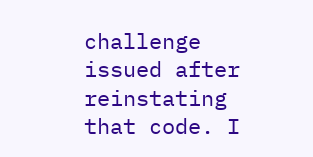challenge issued after reinstating that code. I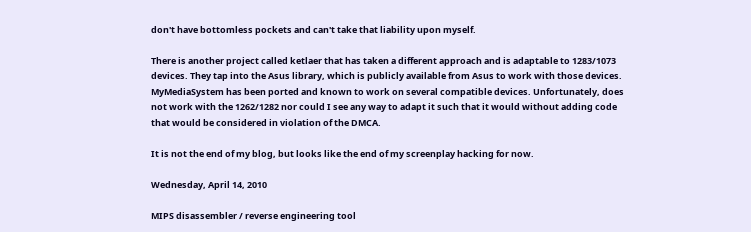don't have bottomless pockets and can't take that liability upon myself.

There is another project called ketlaer that has taken a different approach and is adaptable to 1283/1073 devices. They tap into the Asus library, which is publicly available from Asus to work with those devices. MyMediaSystem has been ported and known to work on several compatible devices. Unfortunately, does not work with the 1262/1282 nor could I see any way to adapt it such that it would without adding code that would be considered in violation of the DMCA.

It is not the end of my blog, but looks like the end of my screenplay hacking for now.

Wednesday, April 14, 2010

MIPS disassembler / reverse engineering tool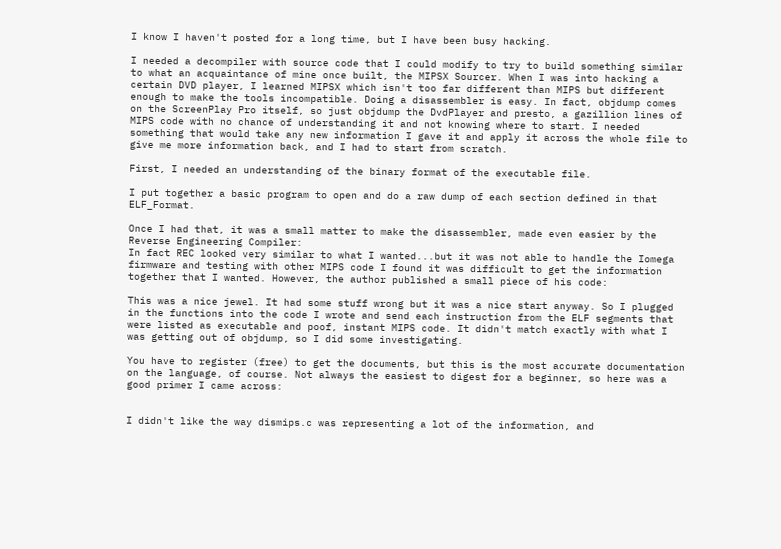I know I haven't posted for a long time, but I have been busy hacking.

I needed a decompiler with source code that I could modify to try to build something similar to what an acquaintance of mine once built, the MIPSX Sourcer. When I was into hacking a certain DVD player, I learned MIPSX which isn't too far different than MIPS but different enough to make the tools incompatible. Doing a disassembler is easy. In fact, objdump comes on the ScreenPlay Pro itself, so just objdump the DvdPlayer and presto, a gazillion lines of MIPS code with no chance of understanding it and not knowing where to start. I needed something that would take any new information I gave it and apply it across the whole file to give me more information back, and I had to start from scratch.

First, I needed an understanding of the binary format of the executable file.

I put together a basic program to open and do a raw dump of each section defined in that ELF_Format.

Once I had that, it was a small matter to make the disassembler, made even easier by the Reverse Engineering Compiler:
In fact REC looked very similar to what I wanted...but it was not able to handle the Iomega firmware and testing with other MIPS code I found it was difficult to get the information together that I wanted. However, the author published a small piece of his code:

This was a nice jewel. It had some stuff wrong but it was a nice start anyway. So I plugged in the functions into the code I wrote and send each instruction from the ELF segments that were listed as executable and poof, instant MIPS code. It didn't match exactly with what I was getting out of objdump, so I did some investigating.

You have to register (free) to get the documents, but this is the most accurate documentation on the language, of course. Not always the easiest to digest for a beginner, so here was a good primer I came across:


I didn't like the way dismips.c was representing a lot of the information, and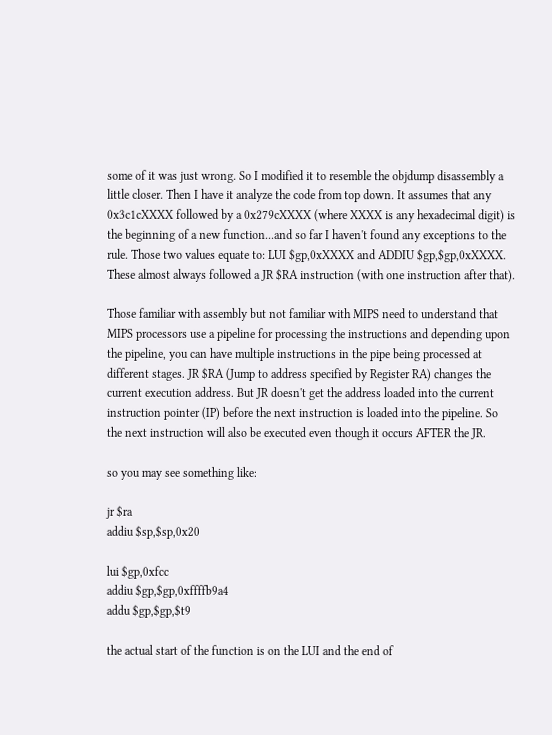some of it was just wrong. So I modified it to resemble the objdump disassembly a little closer. Then I have it analyze the code from top down. It assumes that any 0x3c1cXXXX followed by a 0x279cXXXX (where XXXX is any hexadecimal digit) is the beginning of a new function...and so far I haven't found any exceptions to the rule. Those two values equate to: LUI $gp,0xXXXX and ADDIU $gp,$gp,0xXXXX. These almost always followed a JR $RA instruction (with one instruction after that).

Those familiar with assembly but not familiar with MIPS need to understand that MIPS processors use a pipeline for processing the instructions and depending upon the pipeline, you can have multiple instructions in the pipe being processed at different stages. JR $RA (Jump to address specified by Register RA) changes the current execution address. But JR doesn't get the address loaded into the current instruction pointer (IP) before the next instruction is loaded into the pipeline. So the next instruction will also be executed even though it occurs AFTER the JR.

so you may see something like:

jr $ra
addiu $sp,$sp,0x20

lui $gp,0xfcc
addiu $gp,$gp,0xffffb9a4
addu $gp,$gp,$t9

the actual start of the function is on the LUI and the end of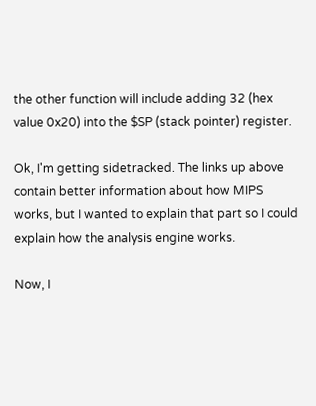the other function will include adding 32 (hex value 0x20) into the $SP (stack pointer) register.

Ok, I'm getting sidetracked. The links up above contain better information about how MIPS works, but I wanted to explain that part so I could explain how the analysis engine works.

Now, I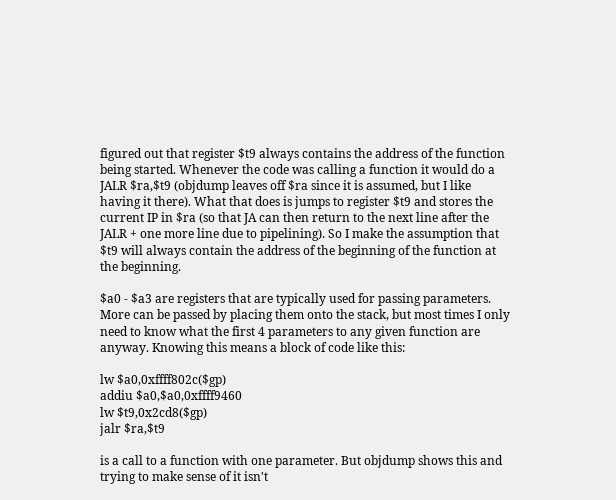figured out that register $t9 always contains the address of the function being started. Whenever the code was calling a function it would do a JALR $ra,$t9 (objdump leaves off $ra since it is assumed, but I like having it there). What that does is jumps to register $t9 and stores the current IP in $ra (so that JA can then return to the next line after the JALR + one more line due to pipelining). So I make the assumption that $t9 will always contain the address of the beginning of the function at the beginning.

$a0 - $a3 are registers that are typically used for passing parameters. More can be passed by placing them onto the stack, but most times I only need to know what the first 4 parameters to any given function are anyway. Knowing this means a block of code like this:

lw $a0,0xffff802c($gp)
addiu $a0,$a0,0xffff9460
lw $t9,0x2cd8($gp)
jalr $ra,$t9

is a call to a function with one parameter. But objdump shows this and trying to make sense of it isn't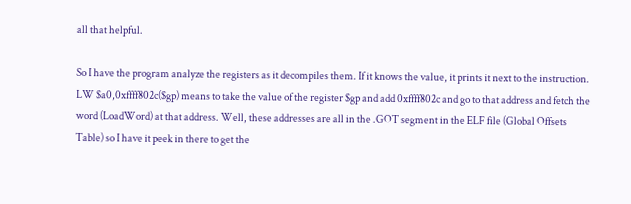all that helpful.

So I have the program analyze the registers as it decompiles them. If it knows the value, it prints it next to the instruction. LW $a0,0xffff802c($gp) means to take the value of the register $gp and add 0xffff802c and go to that address and fetch the word (LoadWord) at that address. Well, these addresses are all in the .GOT segment in the ELF file (Global Offsets Table) so I have it peek in there to get the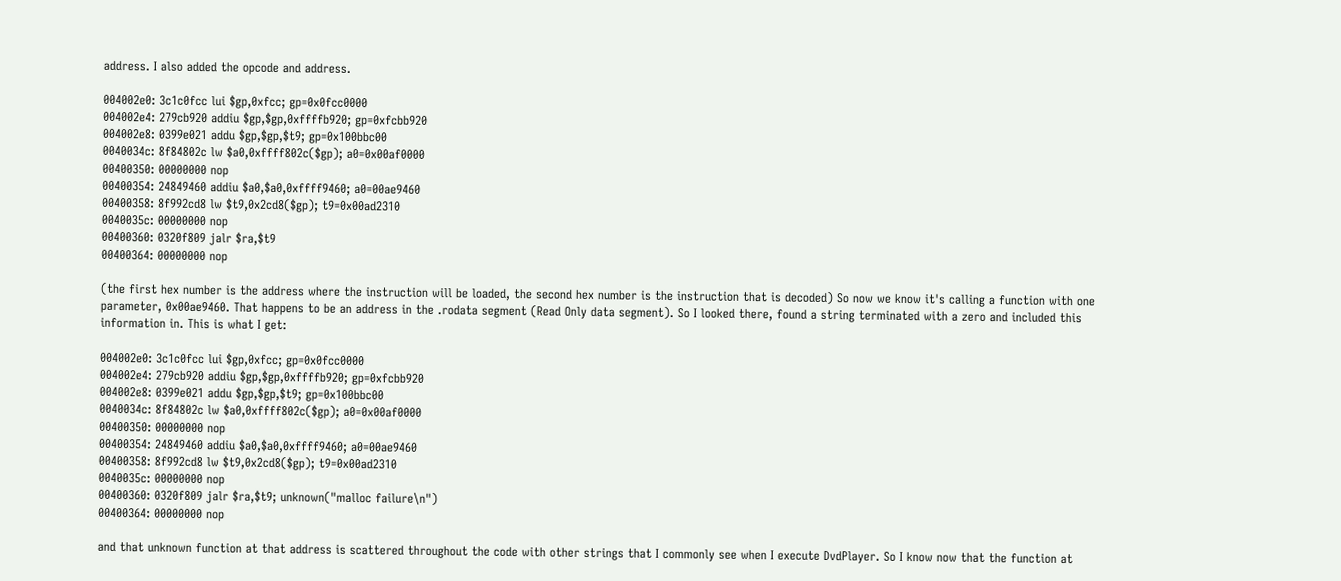address. I also added the opcode and address.

004002e0: 3c1c0fcc lui $gp,0xfcc; gp=0x0fcc0000
004002e4: 279cb920 addiu $gp,$gp,0xffffb920; gp=0xfcbb920
004002e8: 0399e021 addu $gp,$gp,$t9; gp=0x100bbc00
0040034c: 8f84802c lw $a0,0xffff802c($gp); a0=0x00af0000
00400350: 00000000 nop
00400354: 24849460 addiu $a0,$a0,0xffff9460; a0=00ae9460
00400358: 8f992cd8 lw $t9,0x2cd8($gp); t9=0x00ad2310
0040035c: 00000000 nop
00400360: 0320f809 jalr $ra,$t9
00400364: 00000000 nop

(the first hex number is the address where the instruction will be loaded, the second hex number is the instruction that is decoded) So now we know it's calling a function with one parameter, 0x00ae9460. That happens to be an address in the .rodata segment (Read Only data segment). So I looked there, found a string terminated with a zero and included this information in. This is what I get:

004002e0: 3c1c0fcc lui $gp,0xfcc; gp=0x0fcc0000
004002e4: 279cb920 addiu $gp,$gp,0xffffb920; gp=0xfcbb920
004002e8: 0399e021 addu $gp,$gp,$t9; gp=0x100bbc00
0040034c: 8f84802c lw $a0,0xffff802c($gp); a0=0x00af0000
00400350: 00000000 nop
00400354: 24849460 addiu $a0,$a0,0xffff9460; a0=00ae9460
00400358: 8f992cd8 lw $t9,0x2cd8($gp); t9=0x00ad2310
0040035c: 00000000 nop
00400360: 0320f809 jalr $ra,$t9; unknown("malloc failure\n")
00400364: 00000000 nop

and that unknown function at that address is scattered throughout the code with other strings that I commonly see when I execute DvdPlayer. So I know now that the function at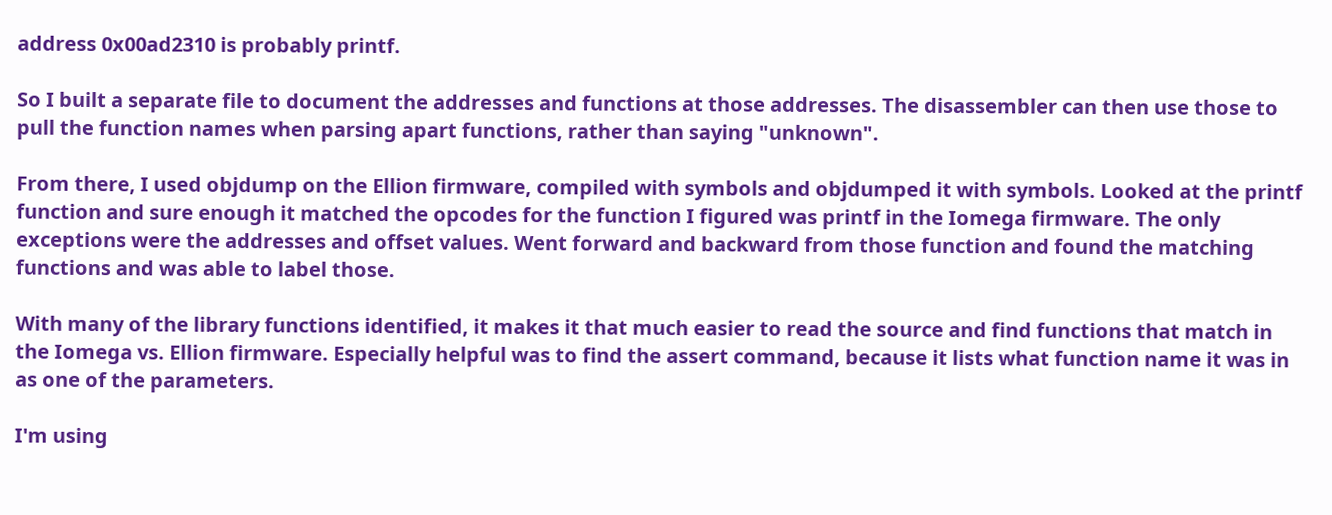address 0x00ad2310 is probably printf.

So I built a separate file to document the addresses and functions at those addresses. The disassembler can then use those to pull the function names when parsing apart functions, rather than saying "unknown".

From there, I used objdump on the Ellion firmware, compiled with symbols and objdumped it with symbols. Looked at the printf function and sure enough it matched the opcodes for the function I figured was printf in the Iomega firmware. The only exceptions were the addresses and offset values. Went forward and backward from those function and found the matching functions and was able to label those.

With many of the library functions identified, it makes it that much easier to read the source and find functions that match in the Iomega vs. Ellion firmware. Especially helpful was to find the assert command, because it lists what function name it was in as one of the parameters.

I'm using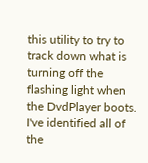this utility to try to track down what is turning off the flashing light when the DvdPlayer boots. I've identified all of the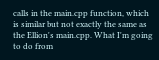calls in the main.cpp function, which is similar but not exactly the same as the Ellion's main.cpp. What I'm going to do from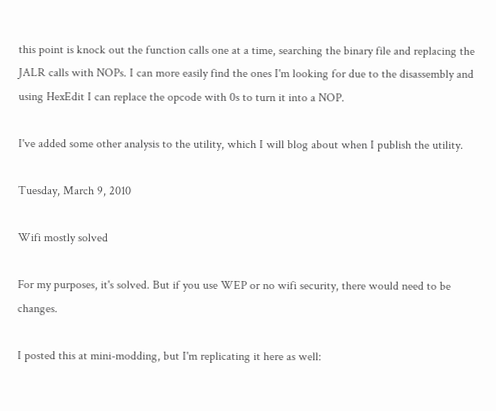this point is knock out the function calls one at a time, searching the binary file and replacing the JALR calls with NOPs. I can more easily find the ones I'm looking for due to the disassembly and using HexEdit I can replace the opcode with 0s to turn it into a NOP.

I've added some other analysis to the utility, which I will blog about when I publish the utility.

Tuesday, March 9, 2010

Wifi mostly solved

For my purposes, it's solved. But if you use WEP or no wifi security, there would need to be changes.

I posted this at mini-modding, but I'm replicating it here as well: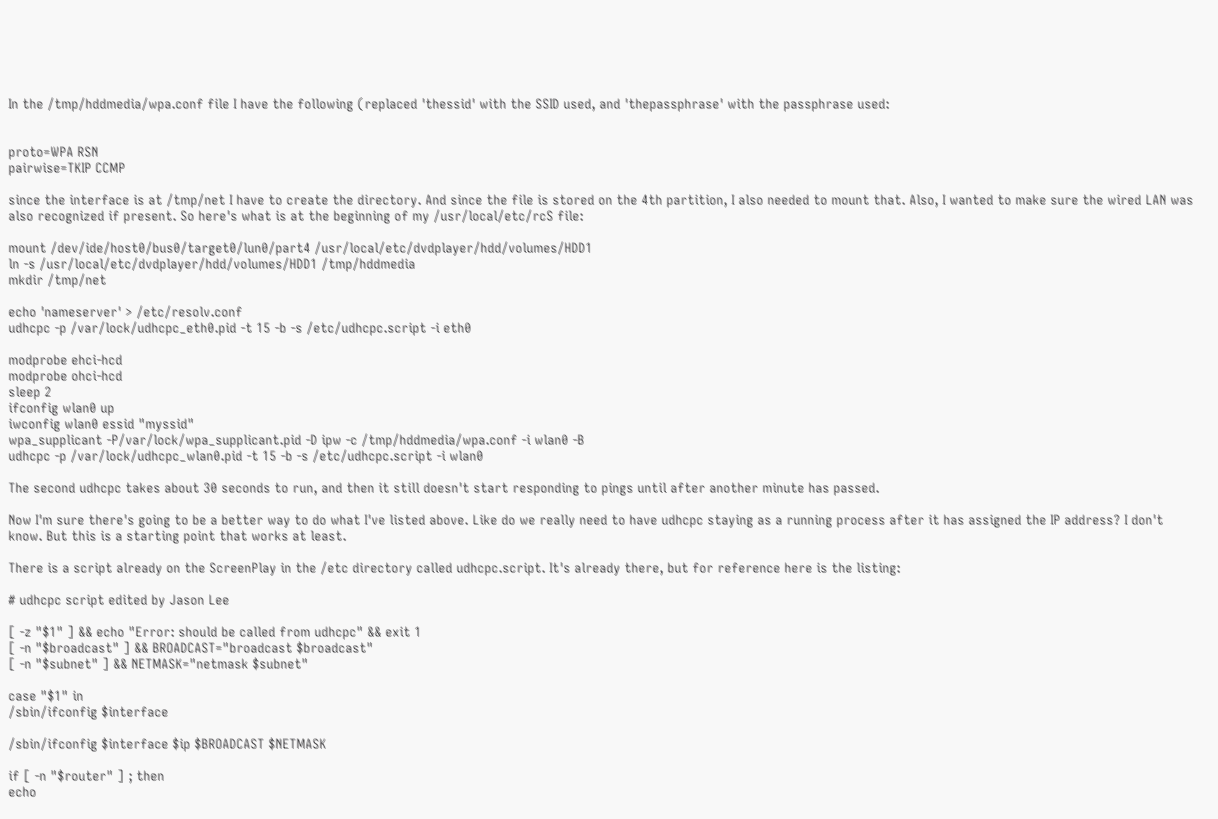In the /tmp/hddmedia/wpa.conf file I have the following (replaced 'thessid' with the SSID used, and 'thepassphrase' with the passphrase used:


proto=WPA RSN
pairwise=TKIP CCMP

since the interface is at /tmp/net I have to create the directory. And since the file is stored on the 4th partition, I also needed to mount that. Also, I wanted to make sure the wired LAN was also recognized if present. So here's what is at the beginning of my /usr/local/etc/rcS file:

mount /dev/ide/host0/bus0/target0/lun0/part4 /usr/local/etc/dvdplayer/hdd/volumes/HDD1
ln -s /usr/local/etc/dvdplayer/hdd/volumes/HDD1 /tmp/hddmedia
mkdir /tmp/net

echo 'nameserver' > /etc/resolv.conf
udhcpc -p /var/lock/udhcpc_eth0.pid -t 15 -b -s /etc/udhcpc.script -i eth0

modprobe ehci-hcd
modprobe ohci-hcd
sleep 2
ifconfig wlan0 up
iwconfig wlan0 essid "myssid"
wpa_supplicant -P/var/lock/wpa_supplicant.pid -D ipw -c /tmp/hddmedia/wpa.conf -i wlan0 -B
udhcpc -p /var/lock/udhcpc_wlan0.pid -t 15 -b -s /etc/udhcpc.script -i wlan0

The second udhcpc takes about 30 seconds to run, and then it still doesn't start responding to pings until after another minute has passed.

Now I'm sure there's going to be a better way to do what I've listed above. Like do we really need to have udhcpc staying as a running process after it has assigned the IP address? I don't know. But this is a starting point that works at least.

There is a script already on the ScreenPlay in the /etc directory called udhcpc.script. It's already there, but for reference here is the listing:

# udhcpc script edited by Jason Lee

[ -z "$1" ] && echo "Error: should be called from udhcpc" && exit 1
[ -n "$broadcast" ] && BROADCAST="broadcast $broadcast"
[ -n "$subnet" ] && NETMASK="netmask $subnet"

case "$1" in
/sbin/ifconfig $interface

/sbin/ifconfig $interface $ip $BROADCAST $NETMASK

if [ -n "$router" ] ; then
echo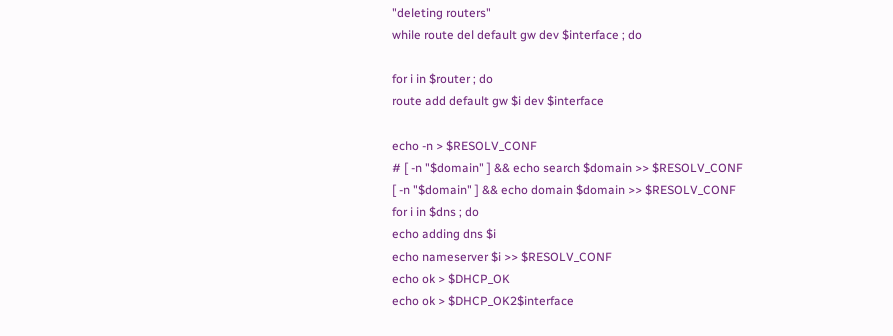"deleting routers"
while route del default gw dev $interface ; do

for i in $router ; do
route add default gw $i dev $interface

echo -n > $RESOLV_CONF
# [ -n "$domain" ] && echo search $domain >> $RESOLV_CONF
[ -n "$domain" ] && echo domain $domain >> $RESOLV_CONF
for i in $dns ; do
echo adding dns $i
echo nameserver $i >> $RESOLV_CONF
echo ok > $DHCP_OK
echo ok > $DHCP_OK2$interface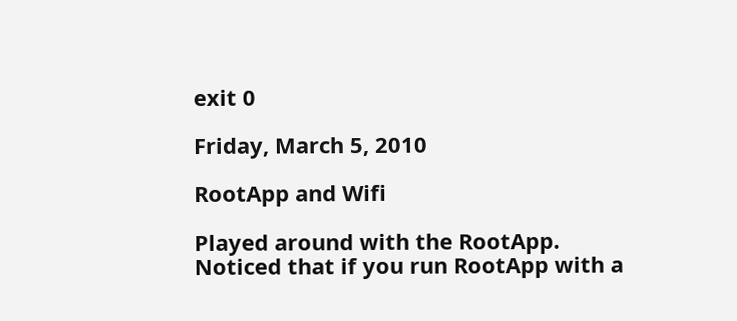exit 0

Friday, March 5, 2010

RootApp and Wifi

Played around with the RootApp. Noticed that if you run RootApp with a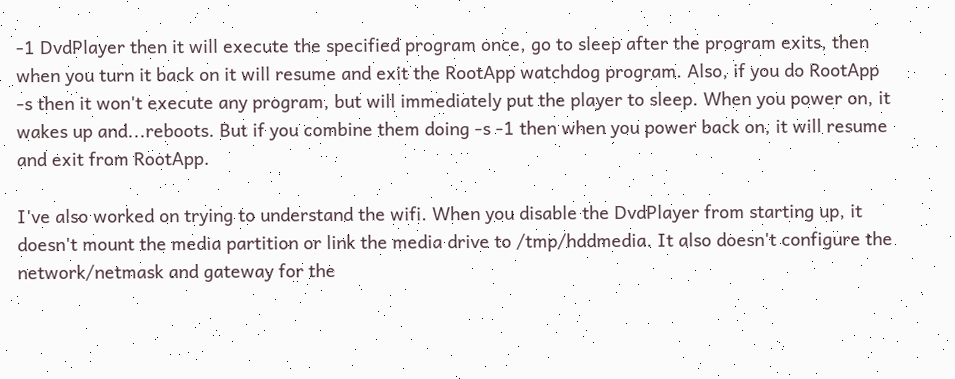-1 DvdPlayer then it will execute the specified program once, go to sleep after the program exits, then when you turn it back on it will resume and exit the RootApp watchdog program. Also, if you do RootApp -s then it won't execute any program, but will immediately put the player to sleep. When you power on, it wakes up and...reboots. But if you combine them doing -s -1 then when you power back on, it will resume and exit from RootApp.

I've also worked on trying to understand the wifi. When you disable the DvdPlayer from starting up, it doesn't mount the media partition or link the media drive to /tmp/hddmedia. It also doesn't configure the network/netmask and gateway for the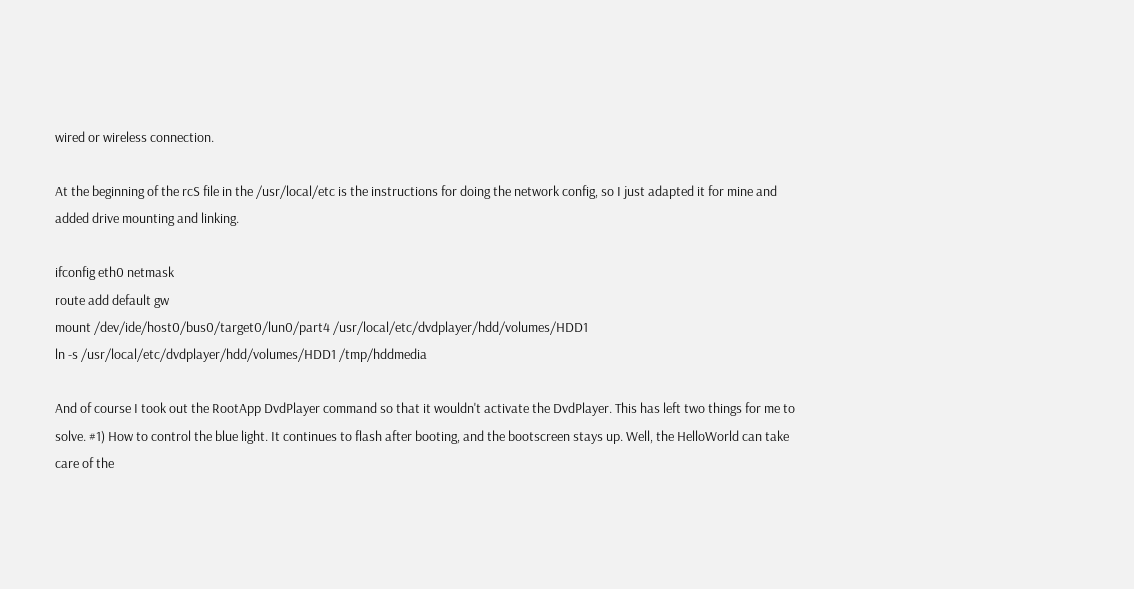wired or wireless connection.

At the beginning of the rcS file in the /usr/local/etc is the instructions for doing the network config, so I just adapted it for mine and added drive mounting and linking.

ifconfig eth0 netmask
route add default gw
mount /dev/ide/host0/bus0/target0/lun0/part4 /usr/local/etc/dvdplayer/hdd/volumes/HDD1
ln -s /usr/local/etc/dvdplayer/hdd/volumes/HDD1 /tmp/hddmedia

And of course I took out the RootApp DvdPlayer command so that it wouldn't activate the DvdPlayer. This has left two things for me to solve. #1) How to control the blue light. It continues to flash after booting, and the bootscreen stays up. Well, the HelloWorld can take care of the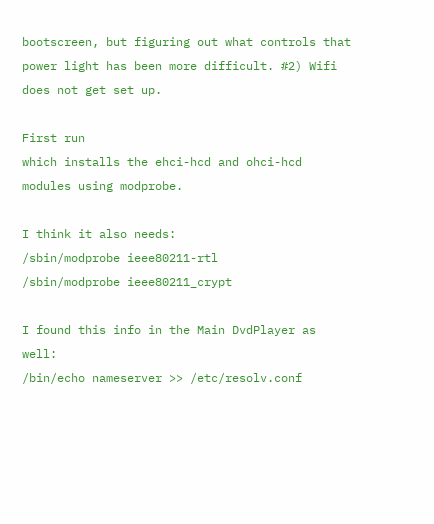bootscreen, but figuring out what controls that power light has been more difficult. #2) Wifi does not get set up.

First run
which installs the ehci-hcd and ohci-hcd modules using modprobe.

I think it also needs:
/sbin/modprobe ieee80211-rtl
/sbin/modprobe ieee80211_crypt

I found this info in the Main DvdPlayer as well:
/bin/echo nameserver >> /etc/resolv.conf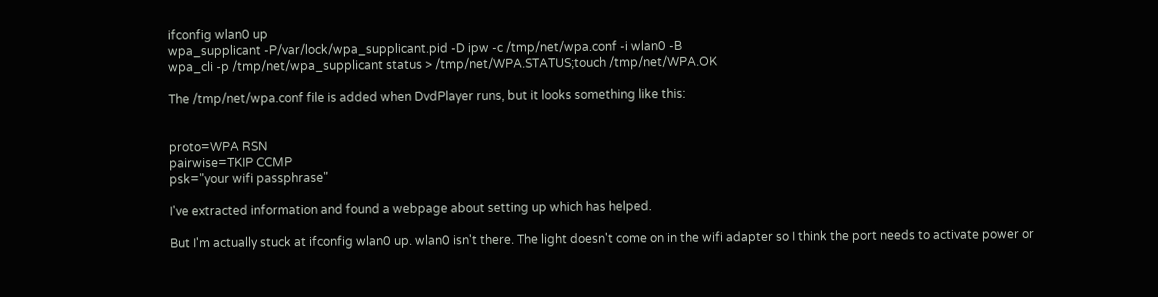ifconfig wlan0 up
wpa_supplicant -P/var/lock/wpa_supplicant.pid -D ipw -c /tmp/net/wpa.conf -i wlan0 -B
wpa_cli -p /tmp/net/wpa_supplicant status > /tmp/net/WPA.STATUS;touch /tmp/net/WPA.OK

The /tmp/net/wpa.conf file is added when DvdPlayer runs, but it looks something like this:


proto=WPA RSN
pairwise=TKIP CCMP
psk="your wifi passphrase"

I've extracted information and found a webpage about setting up which has helped.

But I'm actually stuck at ifconfig wlan0 up. wlan0 isn't there. The light doesn't come on in the wifi adapter so I think the port needs to activate power or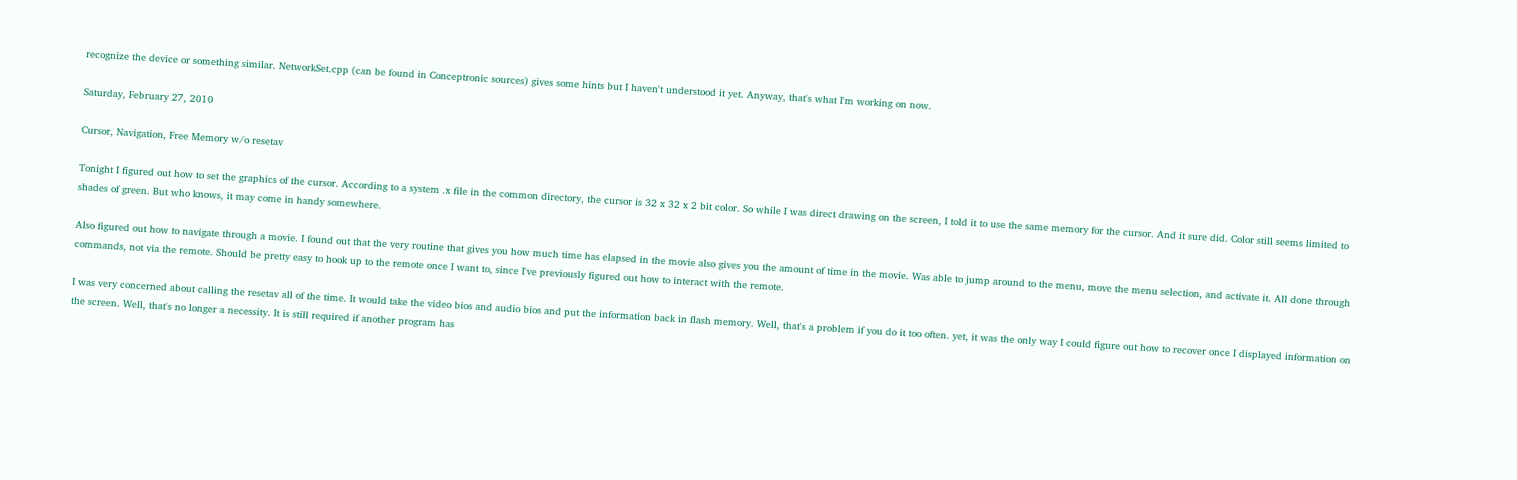recognize the device or something similar. NetworkSet.cpp (can be found in Conceptronic sources) gives some hints but I haven't understood it yet. Anyway, that's what I'm working on now.

Saturday, February 27, 2010

Cursor, Navigation, Free Memory w/o resetav

Tonight I figured out how to set the graphics of the cursor. According to a system .x file in the common directory, the cursor is 32 x 32 x 2 bit color. So while I was direct drawing on the screen, I told it to use the same memory for the cursor. And it sure did. Color still seems limited to shades of green. But who knows, it may come in handy somewhere.

Also figured out how to navigate through a movie. I found out that the very routine that gives you how much time has elapsed in the movie also gives you the amount of time in the movie. Was able to jump around to the menu, move the menu selection, and activate it. All done through commands, not via the remote. Should be pretty easy to hook up to the remote once I want to, since I've previously figured out how to interact with the remote.

I was very concerned about calling the resetav all of the time. It would take the video bios and audio bios and put the information back in flash memory. Well, that's a problem if you do it too often. yet, it was the only way I could figure out how to recover once I displayed information on the screen. Well, that's no longer a necessity. It is still required if another program has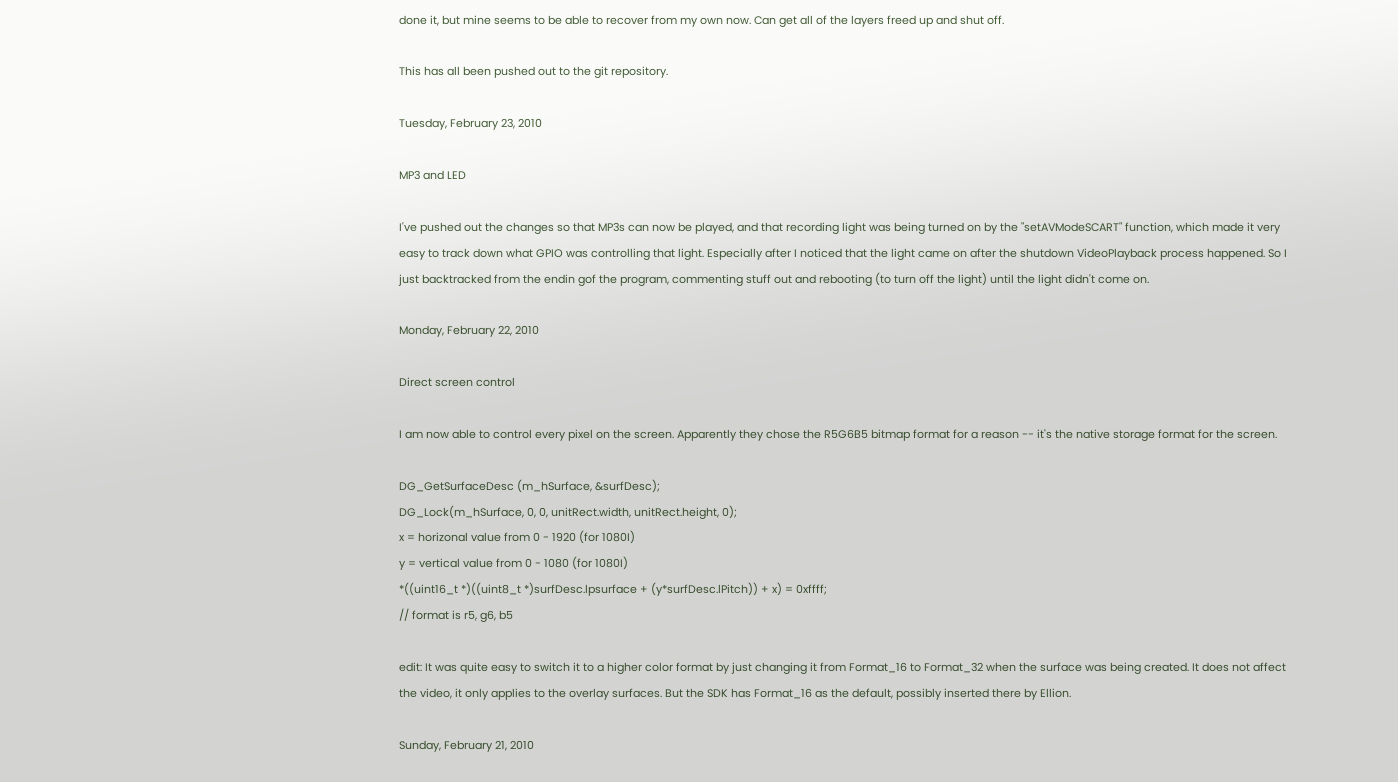done it, but mine seems to be able to recover from my own now. Can get all of the layers freed up and shut off.

This has all been pushed out to the git repository.

Tuesday, February 23, 2010

MP3 and LED

I've pushed out the changes so that MP3s can now be played, and that recording light was being turned on by the "setAVModeSCART" function, which made it very easy to track down what GPIO was controlling that light. Especially after I noticed that the light came on after the shutdown VideoPlayback process happened. So I just backtracked from the endin gof the program, commenting stuff out and rebooting (to turn off the light) until the light didn't come on.

Monday, February 22, 2010

Direct screen control

I am now able to control every pixel on the screen. Apparently they chose the R5G6B5 bitmap format for a reason -- it's the native storage format for the screen.

DG_GetSurfaceDesc (m_hSurface, &surfDesc);
DG_Lock(m_hSurface, 0, 0, unitRect.width, unitRect.height, 0);
x = horizonal value from 0 - 1920 (for 1080I)
y = vertical value from 0 - 1080 (for 1080I)
*((uint16_t *)((uint8_t *)surfDesc.lpsurface + (y*surfDesc.lPitch)) + x) = 0xffff;
// format is r5, g6, b5

edit: It was quite easy to switch it to a higher color format by just changing it from Format_16 to Format_32 when the surface was being created. It does not affect the video, it only applies to the overlay surfaces. But the SDK has Format_16 as the default, possibly inserted there by Ellion.

Sunday, February 21, 2010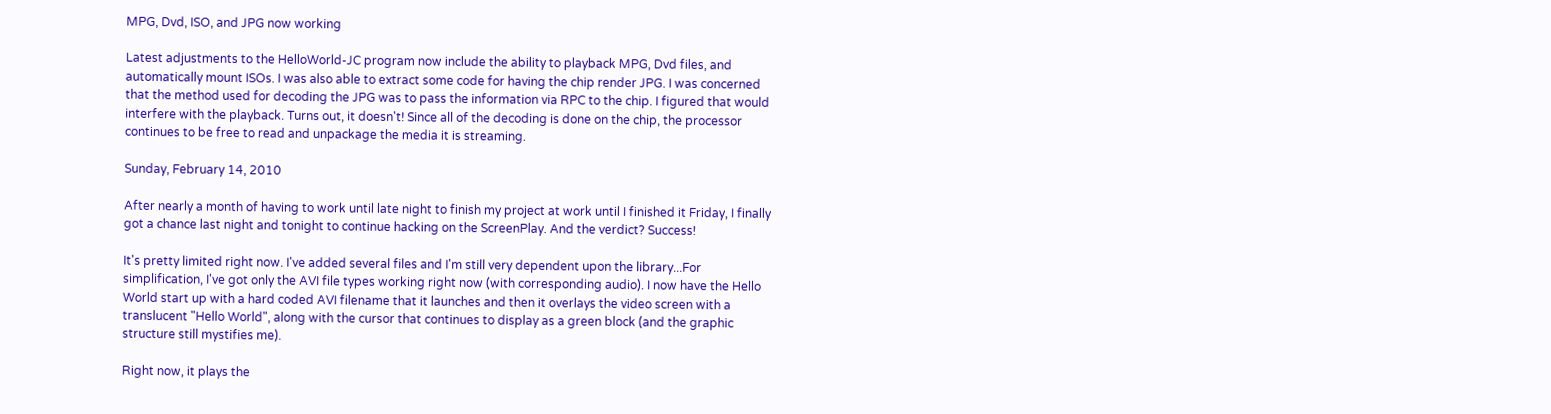MPG, Dvd, ISO, and JPG now working

Latest adjustments to the HelloWorld-JC program now include the ability to playback MPG, Dvd files, and automatically mount ISOs. I was also able to extract some code for having the chip render JPG. I was concerned that the method used for decoding the JPG was to pass the information via RPC to the chip. I figured that would interfere with the playback. Turns out, it doesn't! Since all of the decoding is done on the chip, the processor continues to be free to read and unpackage the media it is streaming.

Sunday, February 14, 2010

After nearly a month of having to work until late night to finish my project at work until I finished it Friday, I finally got a chance last night and tonight to continue hacking on the ScreenPlay. And the verdict? Success!

It's pretty limited right now. I've added several files and I'm still very dependent upon the library...For simplification, I've got only the AVI file types working right now (with corresponding audio). I now have the Hello World start up with a hard coded AVI filename that it launches and then it overlays the video screen with a translucent "Hello World", along with the cursor that continues to display as a green block (and the graphic structure still mystifies me).

Right now, it plays the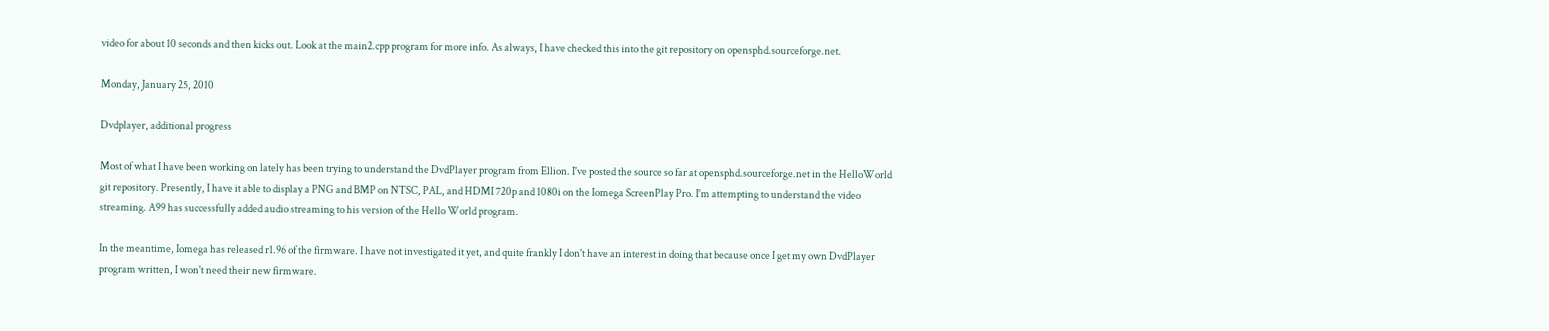video for about 10 seconds and then kicks out. Look at the main2.cpp program for more info. As always, I have checked this into the git repository on opensphd.sourceforge.net.

Monday, January 25, 2010

Dvdplayer, additional progress

Most of what I have been working on lately has been trying to understand the DvdPlayer program from Ellion. I've posted the source so far at opensphd.sourceforge.net in the HelloWorld git repository. Presently, I have it able to display a PNG and BMP on NTSC, PAL, and HDMI 720p and 1080i on the Iomega ScreenPlay Pro. I'm attempting to understand the video streaming. A99 has successfully added audio streaming to his version of the Hello World program.

In the meantime, Iomega has released r1.96 of the firmware. I have not investigated it yet, and quite frankly I don't have an interest in doing that because once I get my own DvdPlayer program written, I won't need their new firmware.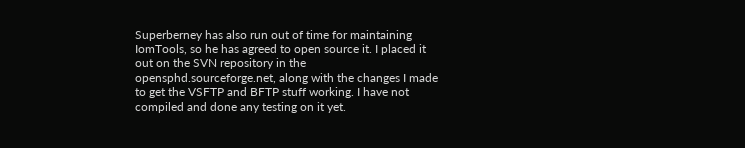Superberney has also run out of time for maintaining IomTools, so he has agreed to open source it. I placed it out on the SVN repository in the opensphd.sourceforge.net, along with the changes I made to get the VSFTP and BFTP stuff working. I have not compiled and done any testing on it yet.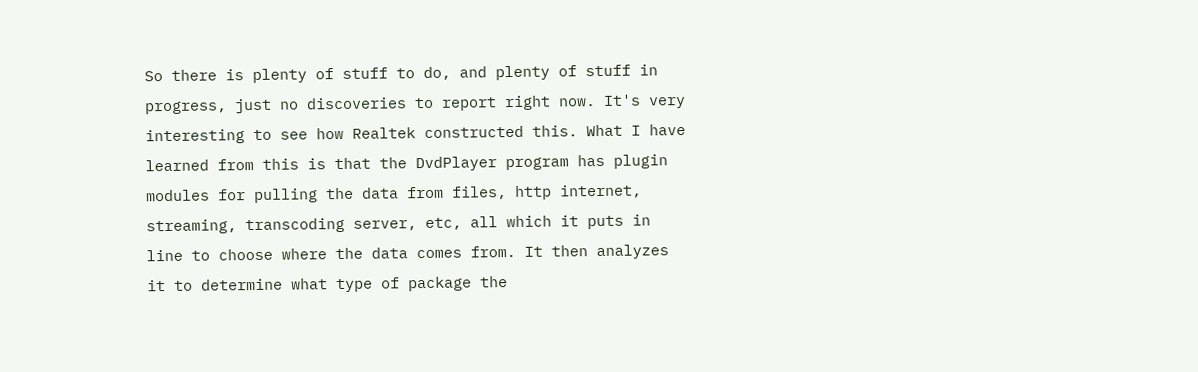So there is plenty of stuff to do, and plenty of stuff in progress, just no discoveries to report right now. It's very interesting to see how Realtek constructed this. What I have learned from this is that the DvdPlayer program has plugin modules for pulling the data from files, http internet, streaming, transcoding server, etc, all which it puts in line to choose where the data comes from. It then analyzes it to determine what type of package the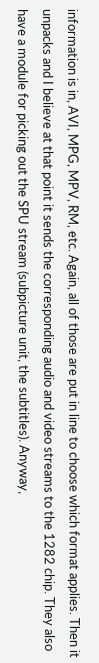information is in, AVI, MPG, MPV, RM, etc. Again, all of those are put in line to choose which format applies. Then it unpacks and I believe at that point it sends the corresponding audio and video streams to the 1282 chip. They also have a module for picking out the SPU stream (subpicture unit, the subtitles). Anyway,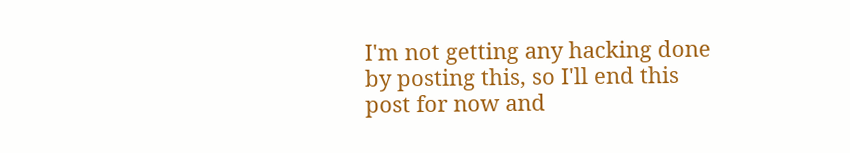I'm not getting any hacking done by posting this, so I'll end this post for now and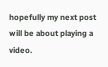hopefully my next post will be about playing a video.